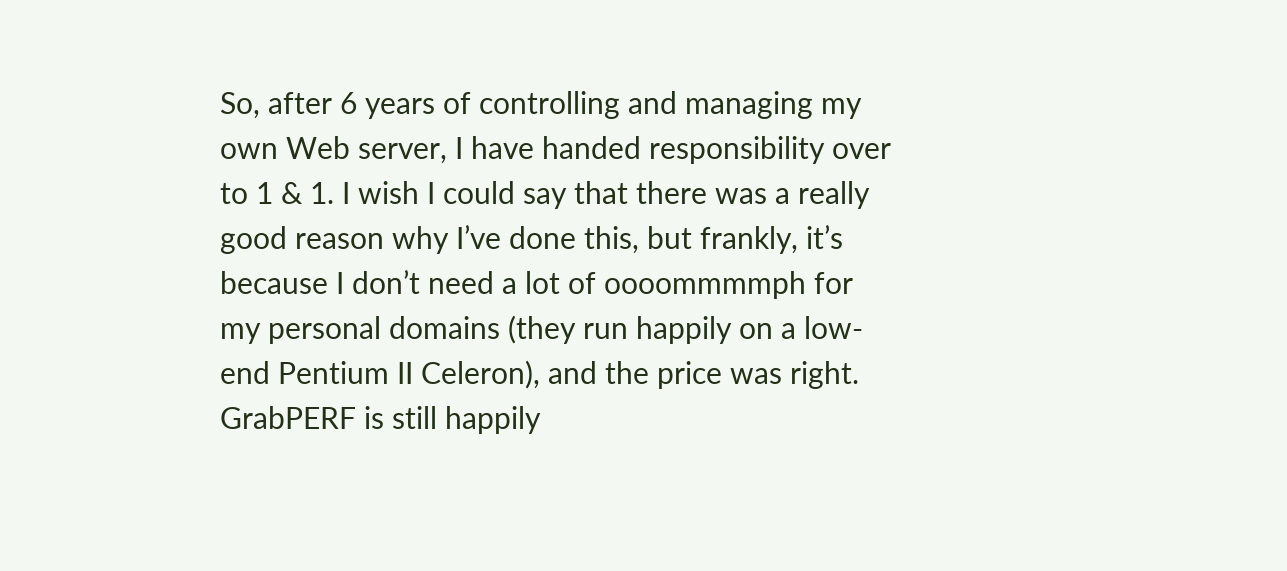So, after 6 years of controlling and managing my own Web server, I have handed responsibility over to 1 & 1. I wish I could say that there was a really good reason why I’ve done this, but frankly, it’s because I don’t need a lot of oooommmmph for my personal domains (they run happily on a low-end Pentium II Celeron), and the price was right.
GrabPERF is still happily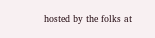hosted by the folks at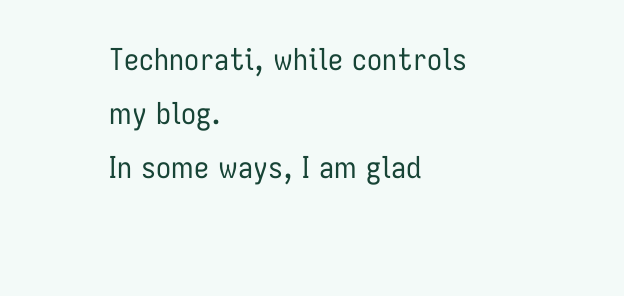Technorati, while controls my blog.
In some ways, I am glad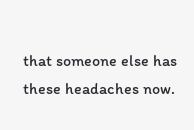that someone else has these headaches now.